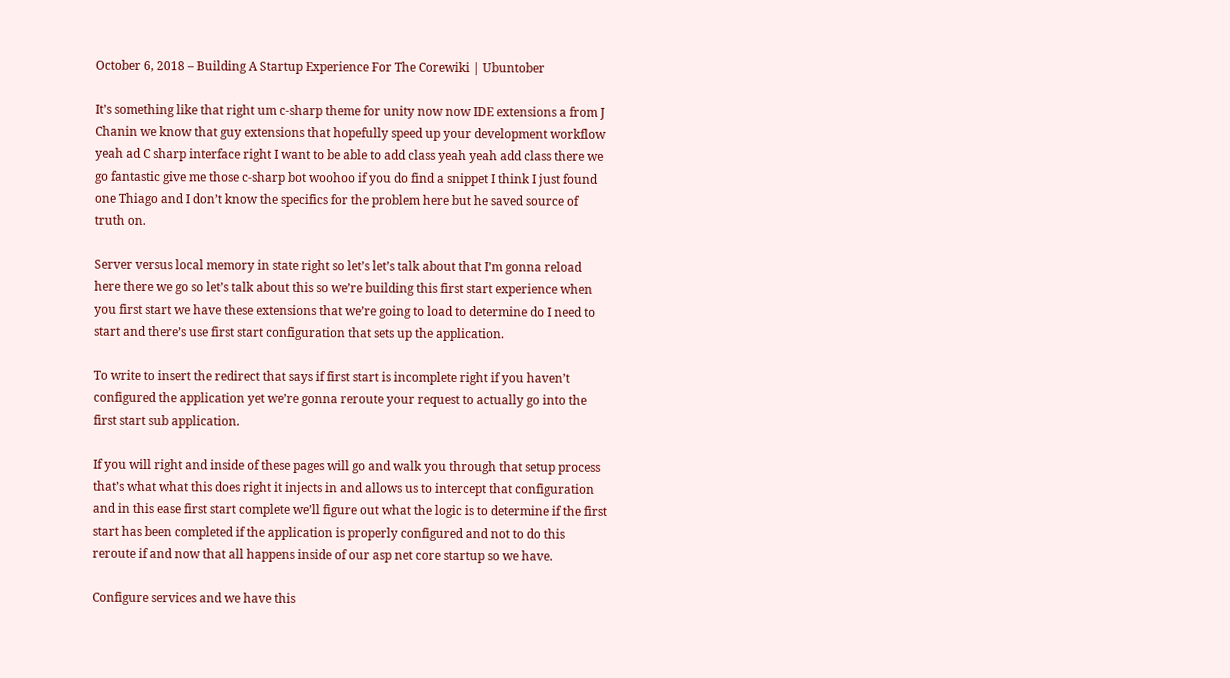October 6, 2018 – Building A Startup Experience For The Corewiki | Ubuntober

It’s something like that right um c-sharp theme for unity now now IDE extensions a from J Chanin we know that guy extensions that hopefully speed up your development workflow yeah ad C sharp interface right I want to be able to add class yeah yeah add class there we go fantastic give me those c-sharp bot woohoo if you do find a snippet I think I just found one Thiago and I don’t know the specifics for the problem here but he saved source of truth on.

Server versus local memory in state right so let’s let’s talk about that I’m gonna reload here there we go so let’s talk about this so we’re building this first start experience when you first start we have these extensions that we’re going to load to determine do I need to start and there’s use first start configuration that sets up the application.

To write to insert the redirect that says if first start is incomplete right if you haven’t configured the application yet we’re gonna reroute your request to actually go into the first start sub application.

If you will right and inside of these pages will go and walk you through that setup process that’s what what this does right it injects in and allows us to intercept that configuration and in this ease first start complete we’ll figure out what the logic is to determine if the first start has been completed if the application is properly configured and not to do this reroute if and now that all happens inside of our asp net core startup so we have.

Configure services and we have this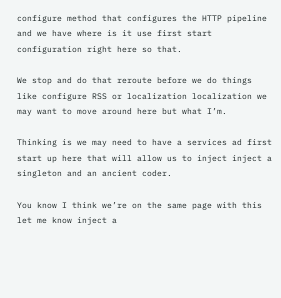configure method that configures the HTTP pipeline and we have where is it use first start configuration right here so that.

We stop and do that reroute before we do things like configure RSS or localization localization we may want to move around here but what I’m.

Thinking is we may need to have a services ad first start up here that will allow us to inject inject a singleton and an ancient coder.

You know I think we’re on the same page with this let me know inject a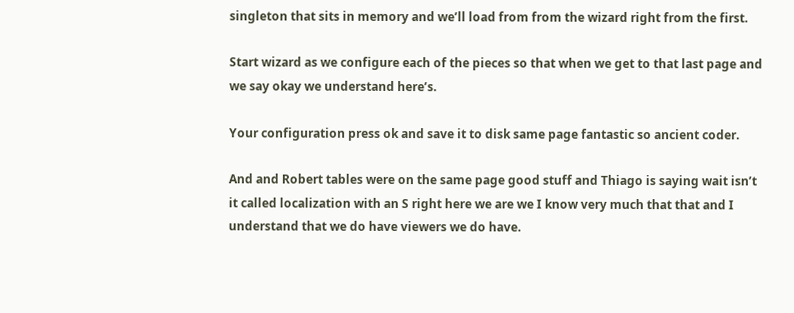singleton that sits in memory and we’ll load from from the wizard right from the first.

Start wizard as we configure each of the pieces so that when we get to that last page and we say okay we understand here’s.

Your configuration press ok and save it to disk same page fantastic so ancient coder.

And and Robert tables were on the same page good stuff and Thiago is saying wait isn’t it called localization with an S right here we are we I know very much that that and I understand that we do have viewers we do have.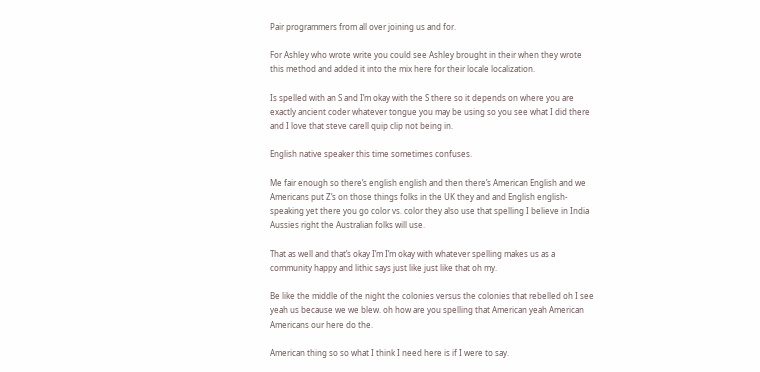Pair programmers from all over joining us and for.

For Ashley who wrote write you could see Ashley brought in their when they wrote this method and added it into the mix here for their locale localization.

Is spelled with an S and I’m okay with the S there so it depends on where you are exactly ancient coder whatever tongue you may be using so you see what I did there and I love that steve carell quip clip not being in.

English native speaker this time sometimes confuses.

Me fair enough so there’s english english and then there’s American English and we Americans put Z’s on those things folks in the UK they and and English english-speaking yet there you go color vs. color they also use that spelling I believe in India Aussies right the Australian folks will use.

That as well and that’s okay I’m I’m okay with whatever spelling makes us as a community happy and lithic says just like just like that oh my.

Be like the middle of the night the colonies versus the colonies that rebelled oh I see yeah us because we we blew. oh how are you spelling that American yeah American Americans our here do the.

American thing so so what I think I need here is if I were to say.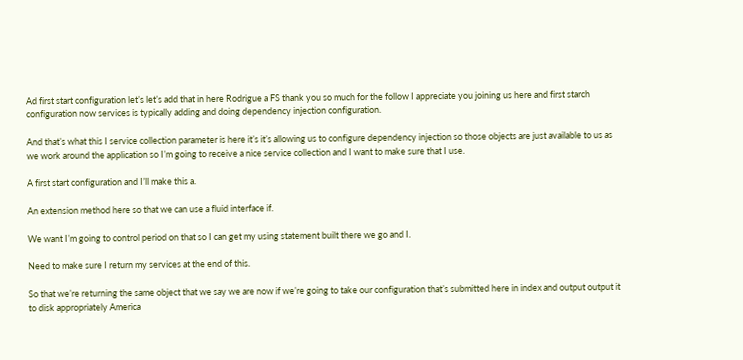Ad first start configuration let’s let’s add that in here Rodrigue a FS thank you so much for the follow I appreciate you joining us here and first starch configuration now services is typically adding and doing dependency injection configuration.

And that’s what this I service collection parameter is here it’s it’s allowing us to configure dependency injection so those objects are just available to us as we work around the application so I’m going to receive a nice service collection and I want to make sure that I use.

A first start configuration and I’ll make this a.

An extension method here so that we can use a fluid interface if.

We want I’m going to control period on that so I can get my using statement built there we go and I.

Need to make sure I return my services at the end of this.

So that we’re returning the same object that we say we are now if we’re going to take our configuration that’s submitted here in index and output output it to disk appropriately America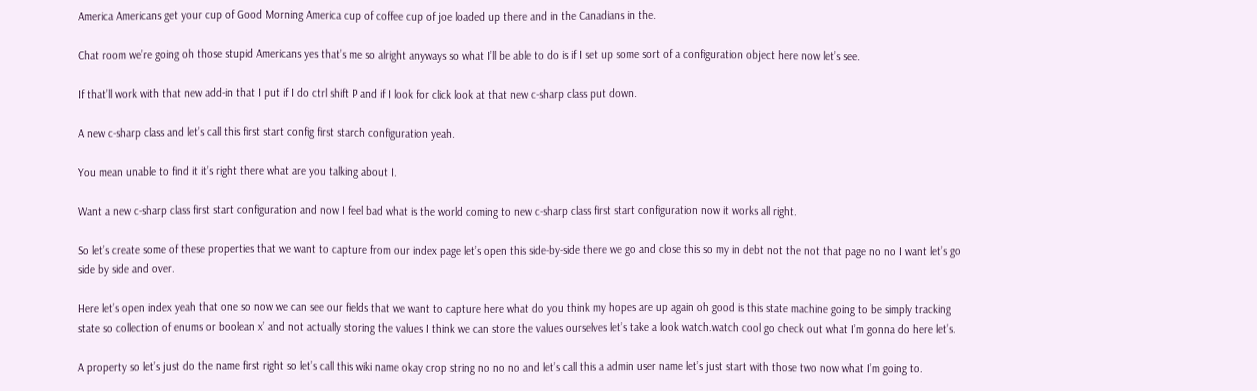America Americans get your cup of Good Morning America cup of coffee cup of joe loaded up there and in the Canadians in the.

Chat room we’re going oh those stupid Americans yes that’s me so alright anyways so what I’ll be able to do is if I set up some sort of a configuration object here now let’s see.

If that’ll work with that new add-in that I put if I do ctrl shift P and if I look for click look at that new c-sharp class put down.

A new c-sharp class and let’s call this first start config first starch configuration yeah.

You mean unable to find it it’s right there what are you talking about I.

Want a new c-sharp class first start configuration and now I feel bad what is the world coming to new c-sharp class first start configuration now it works all right.

So let’s create some of these properties that we want to capture from our index page let’s open this side-by-side there we go and close this so my in debt not the not that page no no I want let’s go side by side and over.

Here let’s open index yeah that one so now we can see our fields that we want to capture here what do you think my hopes are up again oh good is this state machine going to be simply tracking state so collection of enums or boolean x’ and not actually storing the values I think we can store the values ourselves let’s take a look watch.watch cool go check out what I’m gonna do here let’s.

A property so let’s just do the name first right so let’s call this wiki name okay crop string no no no and let’s call this a admin user name let’s just start with those two now what I’m going to.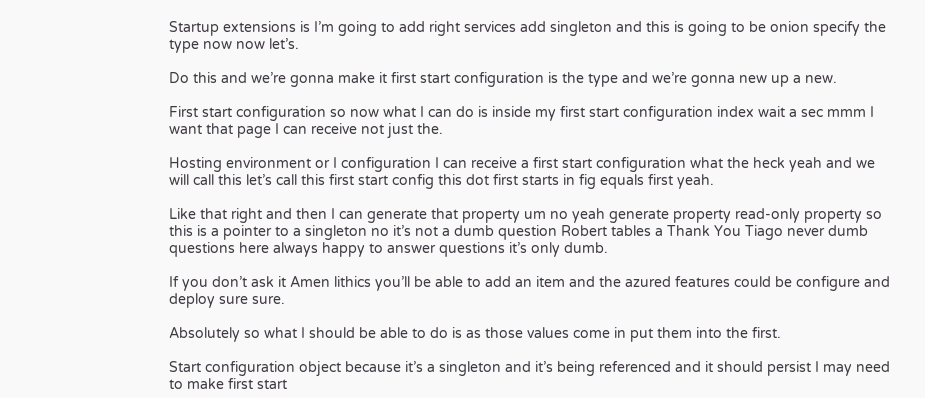Startup extensions is I’m going to add right services add singleton and this is going to be onion specify the type now now let’s.

Do this and we’re gonna make it first start configuration is the type and we’re gonna new up a new.

First start configuration so now what I can do is inside my first start configuration index wait a sec mmm I want that page I can receive not just the.

Hosting environment or I configuration I can receive a first start configuration what the heck yeah and we will call this let’s call this first start config this dot first starts in fig equals first yeah.

Like that right and then I can generate that property um no yeah generate property read-only property so this is a pointer to a singleton no it’s not a dumb question Robert tables a Thank You Tiago never dumb questions here always happy to answer questions it’s only dumb.

If you don’t ask it Amen lithics you’ll be able to add an item and the azured features could be configure and deploy sure sure.

Absolutely so what I should be able to do is as those values come in put them into the first.

Start configuration object because it’s a singleton and it’s being referenced and it should persist I may need to make first start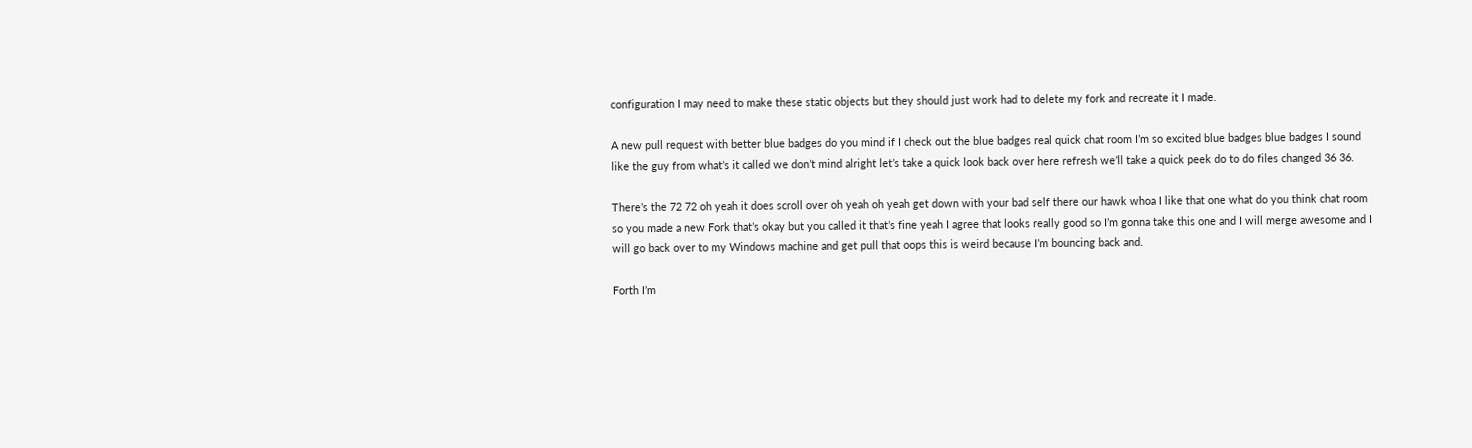configuration I may need to make these static objects but they should just work had to delete my fork and recreate it I made.

A new pull request with better blue badges do you mind if I check out the blue badges real quick chat room I’m so excited blue badges blue badges I sound like the guy from what’s it called we don’t mind alright let’s take a quick look back over here refresh we’ll take a quick peek do to do files changed 36 36.

There’s the 72 72 oh yeah it does scroll over oh yeah oh yeah get down with your bad self there our hawk whoa I like that one what do you think chat room so you made a new Fork that’s okay but you called it that’s fine yeah I agree that looks really good so I’m gonna take this one and I will merge awesome and I will go back over to my Windows machine and get pull that oops this is weird because I’m bouncing back and.

Forth I’m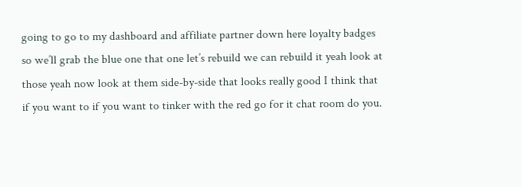going to go to my dashboard and affiliate partner down here loyalty badges so we’ll grab the blue one that one let’s rebuild we can rebuild it yeah look at those yeah now look at them side-by-side that looks really good I think that if you want to if you want to tinker with the red go for it chat room do you.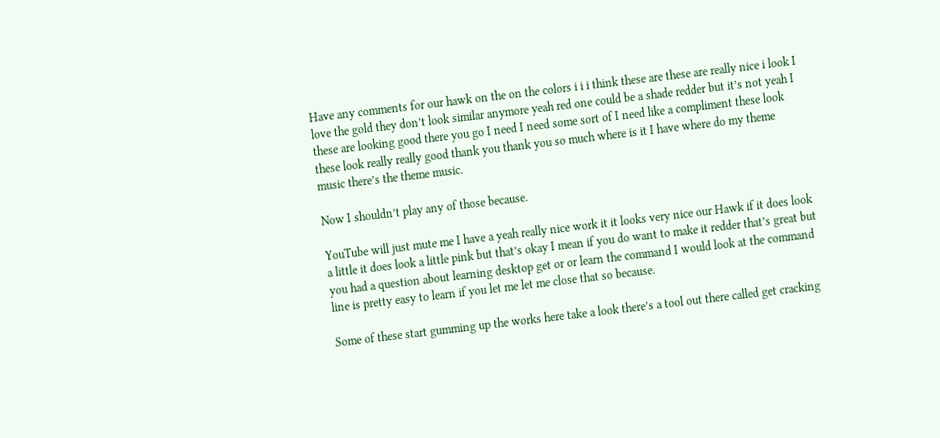Have any comments for our hawk on the on the colors i i i think these are these are really nice i look I love the gold they don’t look similar anymore yeah red one could be a shade redder but it’s not yeah I these are looking good there you go I need I need some sort of I need like a compliment these look these look really really good thank you thank you so much where is it I have where do my theme music there’s the theme music.

Now I shouldn’t play any of those because.

YouTube will just mute me I have a yeah really nice work it it looks very nice our Hawk if it does look a little it does look a little pink but that’s okay I mean if you do want to make it redder that’s great but you had a question about learning desktop get or or learn the command I would look at the command line is pretty easy to learn if you let me let me close that so because.

Some of these start gumming up the works here take a look there’s a tool out there called get cracking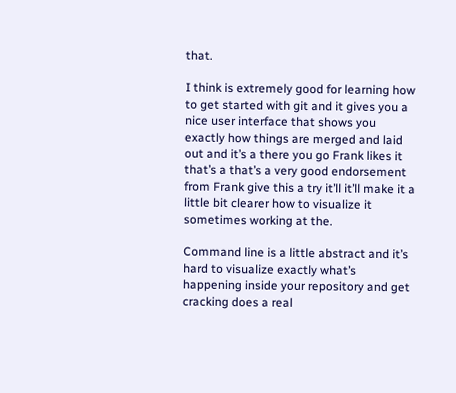that.

I think is extremely good for learning how to get started with git and it gives you a nice user interface that shows you exactly how things are merged and laid out and it’s a there you go Frank likes it that’s a that’s a very good endorsement from Frank give this a try it’ll it’ll make it a little bit clearer how to visualize it sometimes working at the.

Command line is a little abstract and it’s hard to visualize exactly what’s happening inside your repository and get cracking does a real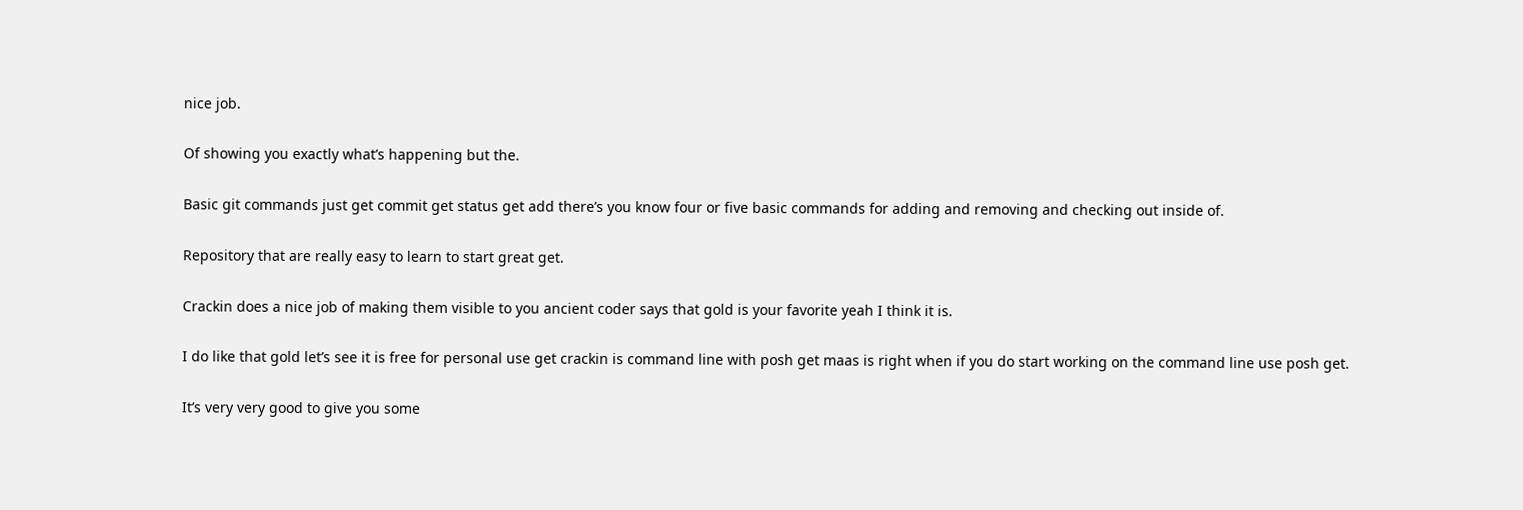nice job.

Of showing you exactly what’s happening but the.

Basic git commands just get commit get status get add there’s you know four or five basic commands for adding and removing and checking out inside of.

Repository that are really easy to learn to start great get.

Crackin does a nice job of making them visible to you ancient coder says that gold is your favorite yeah I think it is.

I do like that gold let’s see it is free for personal use get crackin is command line with posh get maas is right when if you do start working on the command line use posh get.

It’s very very good to give you some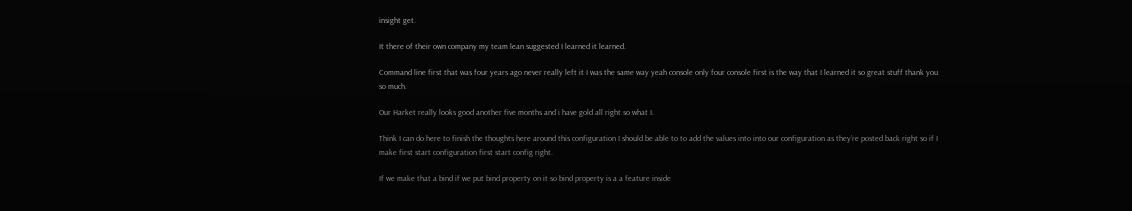insight get.

It there of their own company my team lean suggested I learned it learned.

Command line first that was four years ago never really left it I was the same way yeah console only four console first is the way that I learned it so great stuff thank you so much.

Our Harket really looks good another five months and i have gold all right so what I.

Think I can do here to finish the thoughts here around this configuration I should be able to to add the values into into our configuration as they’re posted back right so if I make first start configuration first start config right.

If we make that a bind if we put bind property on it so bind property is a a feature inside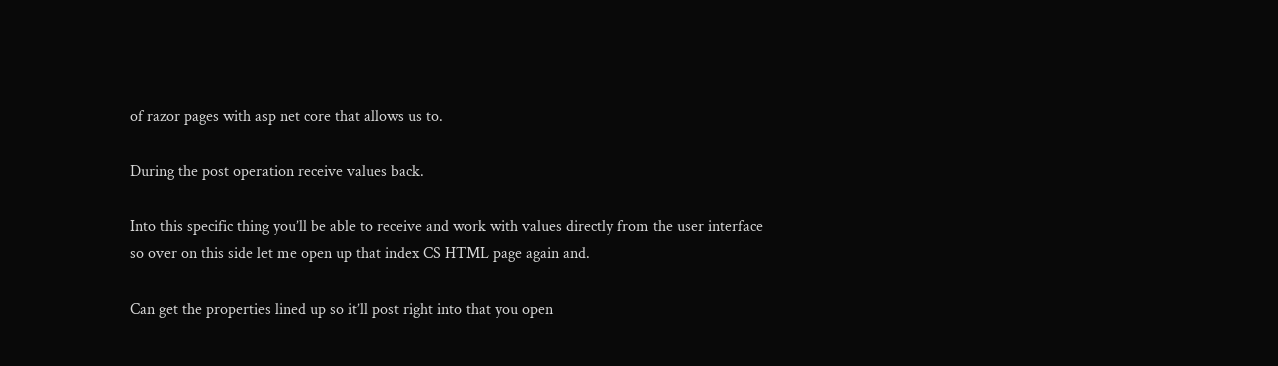of razor pages with asp net core that allows us to.

During the post operation receive values back.

Into this specific thing you’ll be able to receive and work with values directly from the user interface so over on this side let me open up that index CS HTML page again and.

Can get the properties lined up so it’ll post right into that you open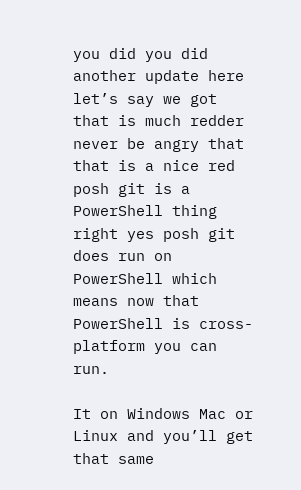you did you did another update here let’s say we got that is much redder never be angry that that is a nice red posh git is a PowerShell thing right yes posh git does run on PowerShell which means now that PowerShell is cross-platform you can run.

It on Windows Mac or Linux and you’ll get that same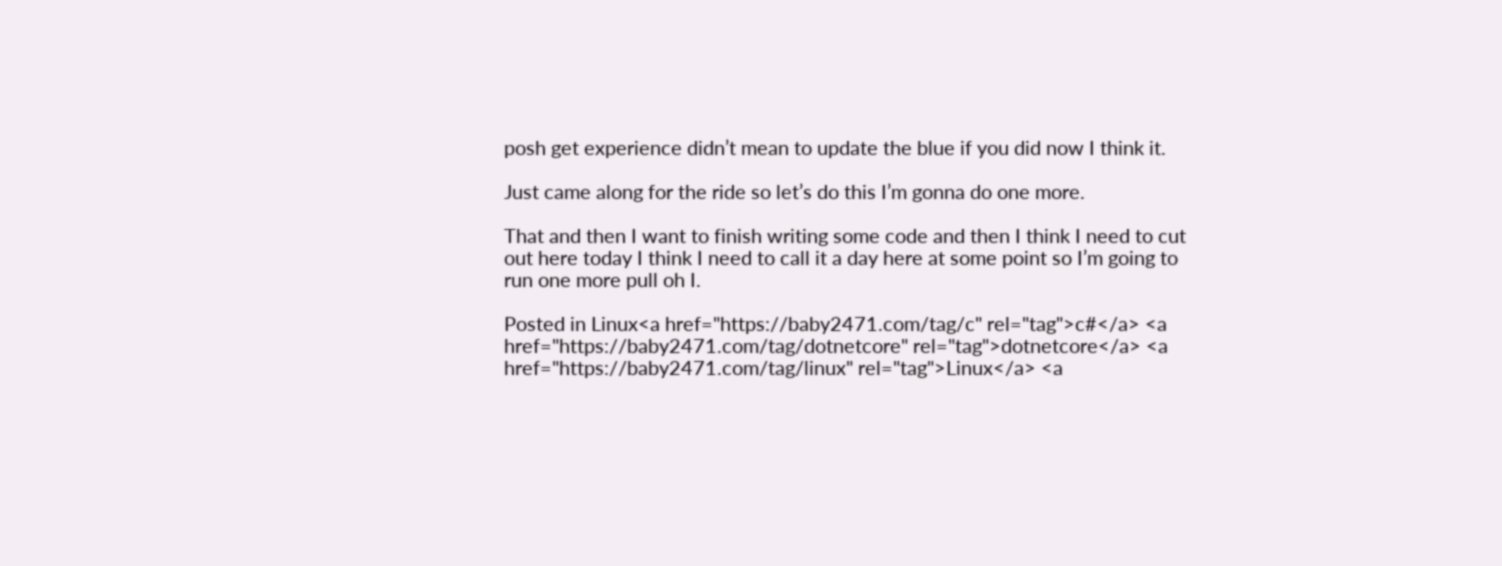posh get experience didn’t mean to update the blue if you did now I think it.

Just came along for the ride so let’s do this I’m gonna do one more.

That and then I want to finish writing some code and then I think I need to cut out here today I think I need to call it a day here at some point so I’m going to run one more pull oh I.

Posted in Linux<a href="https://baby2471.com/tag/c" rel="tag">c#</a> <a href="https://baby2471.com/tag/dotnetcore" rel="tag">dotnetcore</a> <a href="https://baby2471.com/tag/linux" rel="tag">Linux</a> <a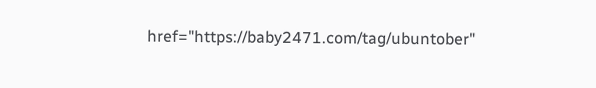href="https://baby2471.com/tag/ubuntober"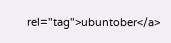rel="tag">ubuntober</a>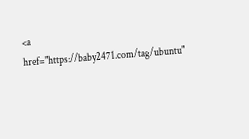<a href="https://baby2471.com/tag/ubuntu"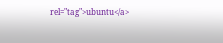rel="tag">ubuntu</a>